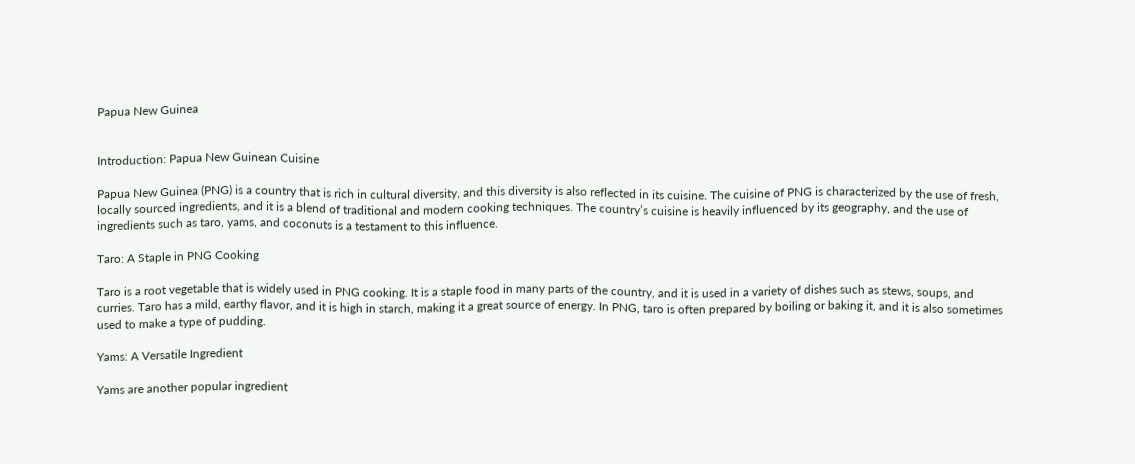Papua New Guinea


Introduction: Papua New Guinean Cuisine

Papua New Guinea (PNG) is a country that is rich in cultural diversity, and this diversity is also reflected in its cuisine. The cuisine of PNG is characterized by the use of fresh, locally sourced ingredients, and it is a blend of traditional and modern cooking techniques. The country’s cuisine is heavily influenced by its geography, and the use of ingredients such as taro, yams, and coconuts is a testament to this influence.

Taro: A Staple in PNG Cooking

Taro is a root vegetable that is widely used in PNG cooking. It is a staple food in many parts of the country, and it is used in a variety of dishes such as stews, soups, and curries. Taro has a mild, earthy flavor, and it is high in starch, making it a great source of energy. In PNG, taro is often prepared by boiling or baking it, and it is also sometimes used to make a type of pudding.

Yams: A Versatile Ingredient

Yams are another popular ingredient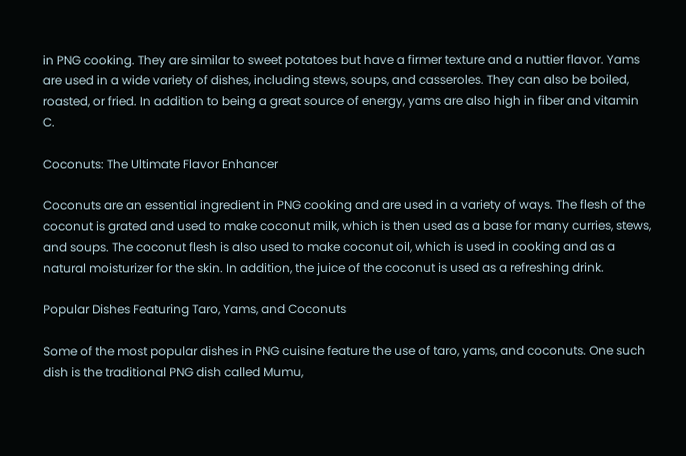in PNG cooking. They are similar to sweet potatoes but have a firmer texture and a nuttier flavor. Yams are used in a wide variety of dishes, including stews, soups, and casseroles. They can also be boiled, roasted, or fried. In addition to being a great source of energy, yams are also high in fiber and vitamin C.

Coconuts: The Ultimate Flavor Enhancer

Coconuts are an essential ingredient in PNG cooking and are used in a variety of ways. The flesh of the coconut is grated and used to make coconut milk, which is then used as a base for many curries, stews, and soups. The coconut flesh is also used to make coconut oil, which is used in cooking and as a natural moisturizer for the skin. In addition, the juice of the coconut is used as a refreshing drink.

Popular Dishes Featuring Taro, Yams, and Coconuts

Some of the most popular dishes in PNG cuisine feature the use of taro, yams, and coconuts. One such dish is the traditional PNG dish called Mumu,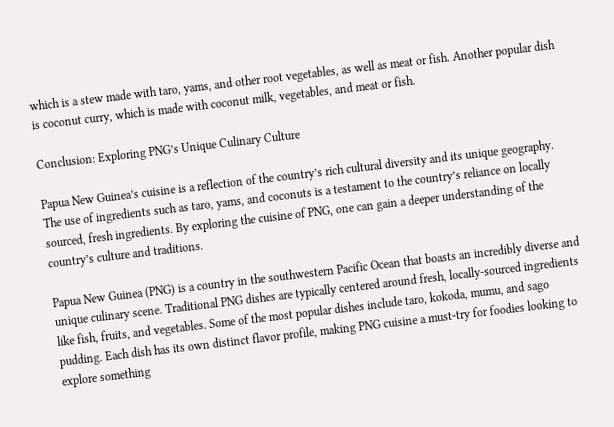which is a stew made with taro, yams, and other root vegetables, as well as meat or fish. Another popular dish is coconut curry, which is made with coconut milk, vegetables, and meat or fish.

Conclusion: Exploring PNG’s Unique Culinary Culture

Papua New Guinea’s cuisine is a reflection of the country’s rich cultural diversity and its unique geography. The use of ingredients such as taro, yams, and coconuts is a testament to the country’s reliance on locally sourced, fresh ingredients. By exploring the cuisine of PNG, one can gain a deeper understanding of the country’s culture and traditions.

Papua New Guinea (PNG) is a country in the southwestern Pacific Ocean that boasts an incredibly diverse and unique culinary scene. Traditional PNG dishes are typically centered around fresh, locally-sourced ingredients like fish, fruits, and vegetables. Some of the most popular dishes include taro, kokoda, mumu, and sago pudding. Each dish has its own distinct flavor profile, making PNG cuisine a must-try for foodies looking to explore something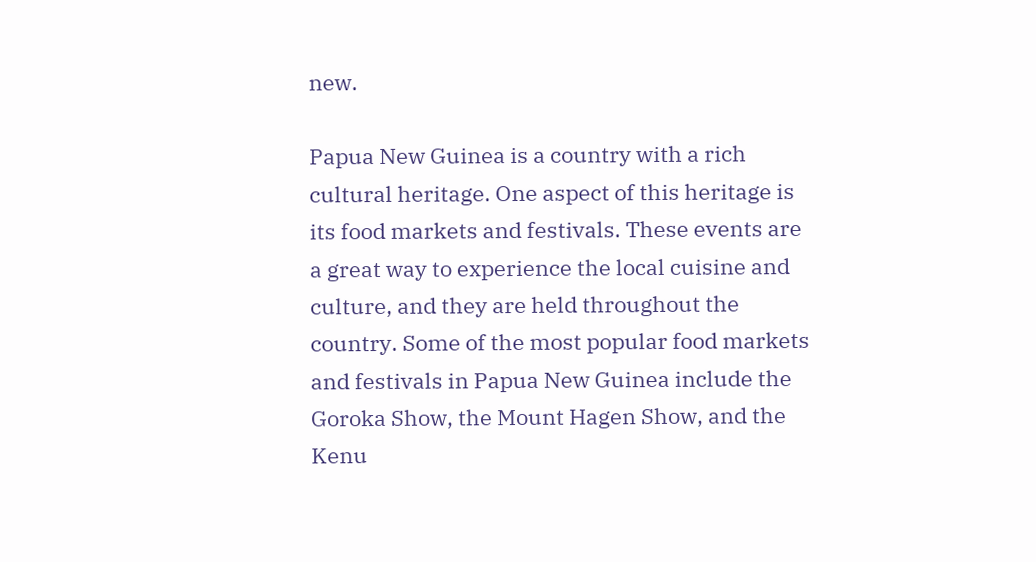new.

Papua New Guinea is a country with a rich cultural heritage. One aspect of this heritage is its food markets and festivals. These events are a great way to experience the local cuisine and culture, and they are held throughout the country. Some of the most popular food markets and festivals in Papua New Guinea include the Goroka Show, the Mount Hagen Show, and the Kenu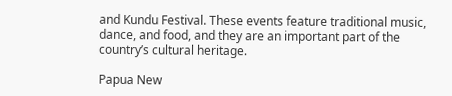and Kundu Festival. These events feature traditional music, dance, and food, and they are an important part of the country’s cultural heritage.

Papua New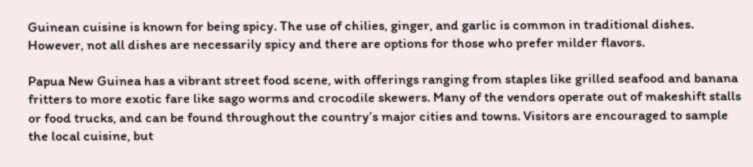Guinean cuisine is known for being spicy. The use of chilies, ginger, and garlic is common in traditional dishes. However, not all dishes are necessarily spicy and there are options for those who prefer milder flavors.

Papua New Guinea has a vibrant street food scene, with offerings ranging from staples like grilled seafood and banana fritters to more exotic fare like sago worms and crocodile skewers. Many of the vendors operate out of makeshift stalls or food trucks, and can be found throughout the country’s major cities and towns. Visitors are encouraged to sample the local cuisine, but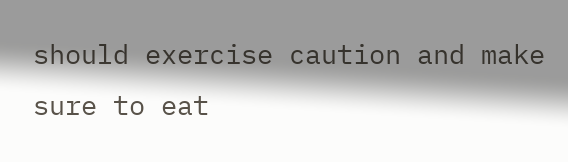should exercise caution and make sure to eat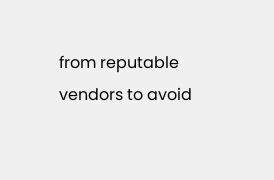from reputable vendors to avoid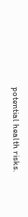potential health risks.